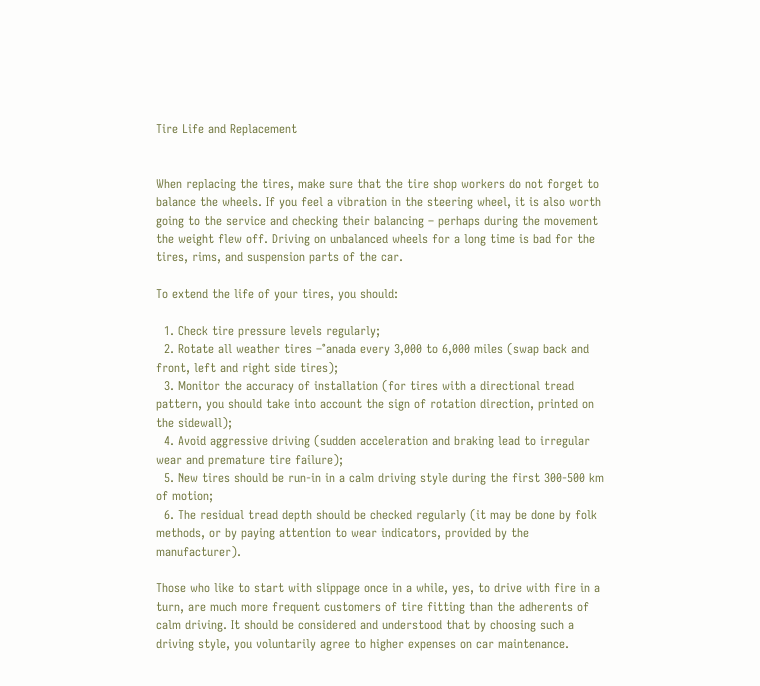Tire Life and Replacement


When replacing the tires, make sure that the tire shop workers do not forget to balance the wheels. If you feel a vibration in the steering wheel, it is also worth going to the service and checking their balancing – perhaps during the movement the weight flew off. Driving on unbalanced wheels for a long time is bad for the tires, rims, and suspension parts of the car.

To extend the life of your tires, you should:

  1. Check tire pressure levels regularly;
  2. Rotate all weather tires –°anada every 3,000 to 6,000 miles (swap back and front, left and right side tires);
  3. Monitor the accuracy of installation (for tires with a directional tread pattern, you should take into account the sign of rotation direction, printed on the sidewall);
  4. Avoid aggressive driving (sudden acceleration and braking lead to irregular wear and premature tire failure);
  5. New tires should be run-in in a calm driving style during the first 300-500 km of motion;
  6. The residual tread depth should be checked regularly (it may be done by folk methods, or by paying attention to wear indicators, provided by the manufacturer).

Those who like to start with slippage once in a while, yes, to drive with fire in a turn, are much more frequent customers of tire fitting than the adherents of calm driving. It should be considered and understood that by choosing such a driving style, you voluntarily agree to higher expenses on car maintenance.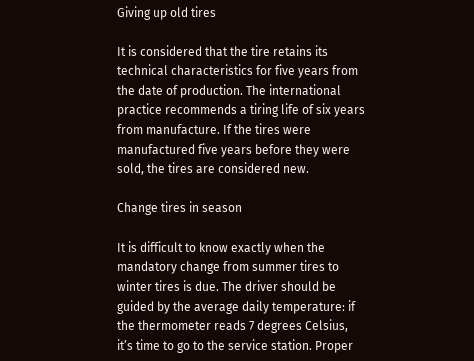Giving up old tires

It is considered that the tire retains its technical characteristics for five years from the date of production. The international practice recommends a tiring life of six years from manufacture. If the tires were manufactured five years before they were sold, the tires are considered new.

Change tires in season

It is difficult to know exactly when the mandatory change from summer tires to winter tires is due. The driver should be guided by the average daily temperature: if the thermometer reads 7 degrees Celsius, it’s time to go to the service station. Proper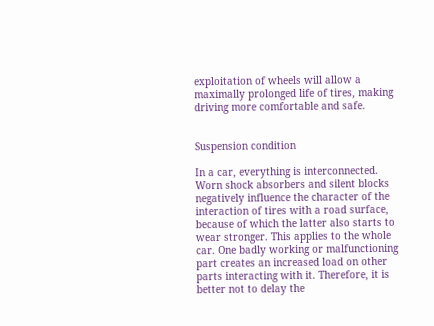exploitation of wheels will allow a maximally prolonged life of tires, making driving more comfortable and safe.


Suspension condition

In a car, everything is interconnected. Worn shock absorbers and silent blocks negatively influence the character of the interaction of tires with a road surface, because of which the latter also starts to wear stronger. This applies to the whole car. One badly working or malfunctioning part creates an increased load on other parts interacting with it. Therefore, it is better not to delay the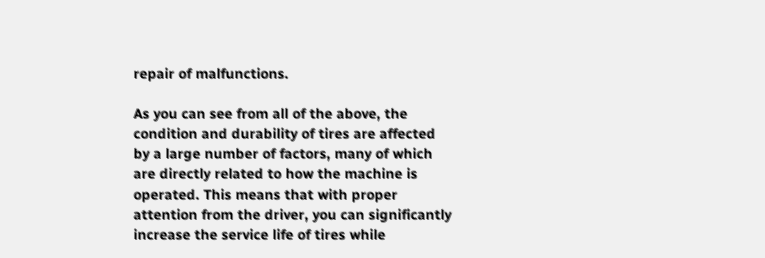repair of malfunctions.

As you can see from all of the above, the condition and durability of tires are affected by a large number of factors, many of which are directly related to how the machine is operated. This means that with proper attention from the driver, you can significantly increase the service life of tires while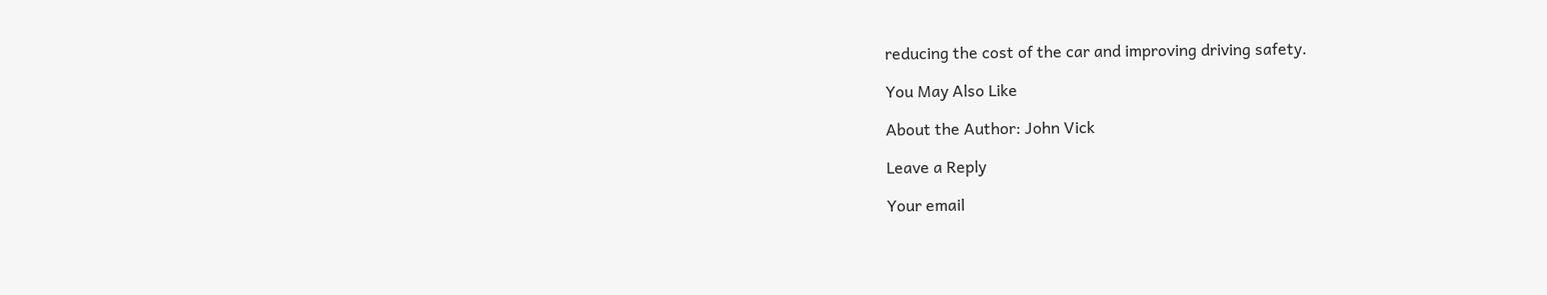reducing the cost of the car and improving driving safety.

You May Also Like

About the Author: John Vick

Leave a Reply

Your email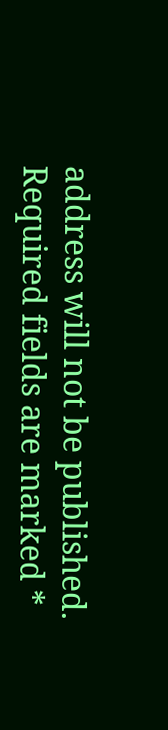address will not be published. Required fields are marked *